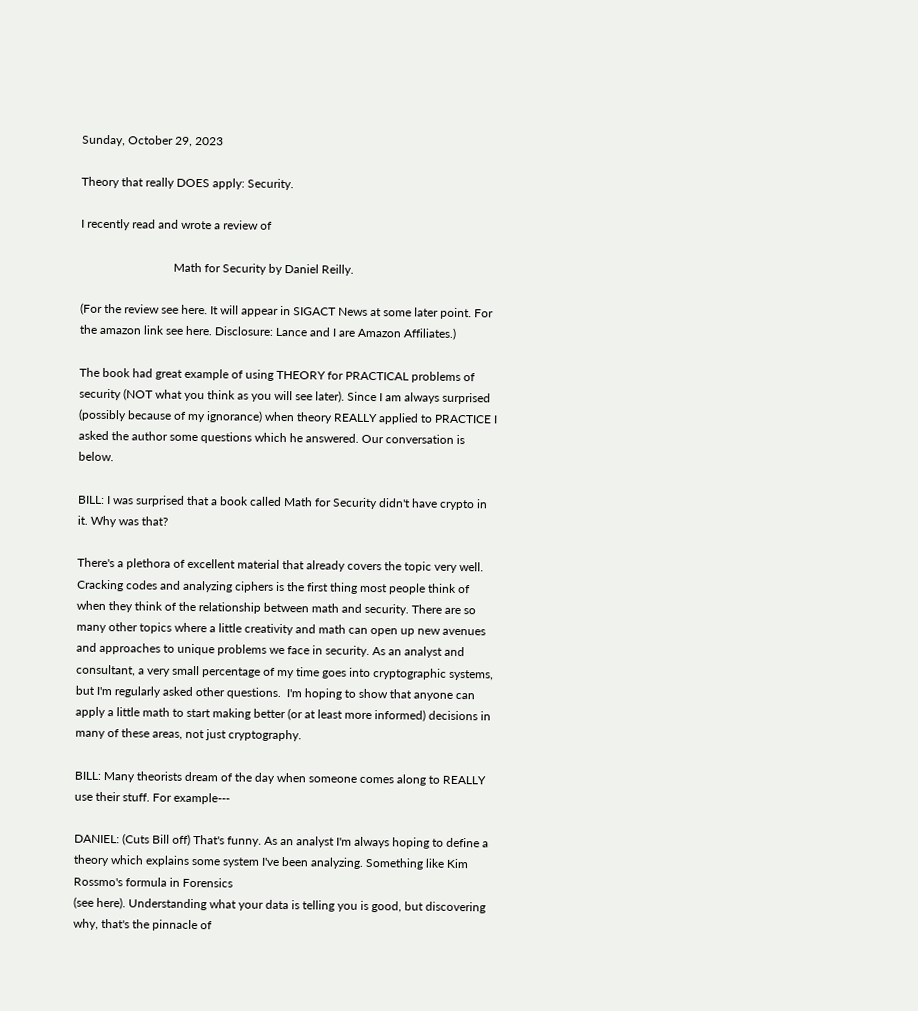Sunday, October 29, 2023

Theory that really DOES apply: Security.

I recently read and wrote a review of

                               Math for Security by Daniel Reilly.

(For the review see here. It will appear in SIGACT News at some later point. For the amazon link see here. Disclosure: Lance and I are Amazon Affiliates.)

The book had great example of using THEORY for PRACTICAL problems of security (NOT what you think as you will see later). Since I am always surprised (possibly because of my ignorance) when theory REALLY applied to PRACTICE I asked the author some questions which he answered. Our conversation is below.

BILL: I was surprised that a book called Math for Security didn't have crypto in it. Why was that?

There's a plethora of excellent material that already covers the topic very well. Cracking codes and analyzing ciphers is the first thing most people think of when they think of the relationship between math and security. There are so many other topics where a little creativity and math can open up new avenues and approaches to unique problems we face in security. As an analyst and consultant, a very small percentage of my time goes into cryptographic systems, but I'm regularly asked other questions.  I'm hoping to show that anyone can apply a little math to start making better (or at least more informed) decisions in many of these areas, not just cryptography.

BILL: Many theorists dream of the day when someone comes along to REALLY use their stuff. For example---

DANIEL: (Cuts Bill off) That's funny. As an analyst I'm always hoping to define a theory which explains some system I've been analyzing. Something like Kim Rossmo's formula in Forensics
(see here). Understanding what your data is telling you is good, but discovering why, that's the pinnacle of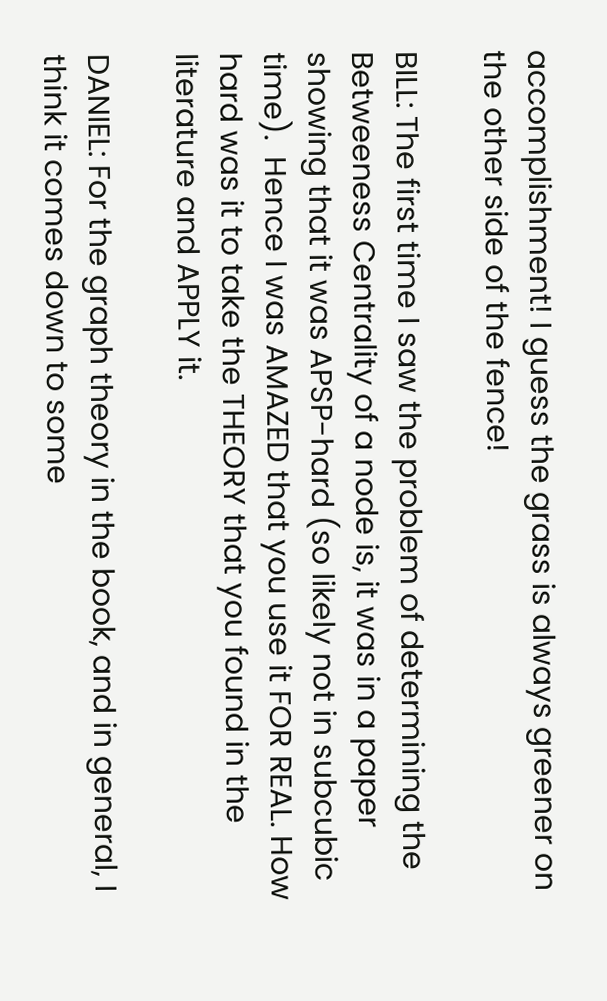accomplishment! I guess the grass is always greener on the other side of the fence!

BILL: The first time I saw the problem of determining the Betweeness Centrality of a node is, it was in a paper showing that it was APSP-hard (so likely not in subcubic time).  Hence I was AMAZED that you use it FOR REAL. How hard was it to take the THEORY that you found in the literature and APPLY it.

DANIEL: For the graph theory in the book, and in general, I think it comes down to some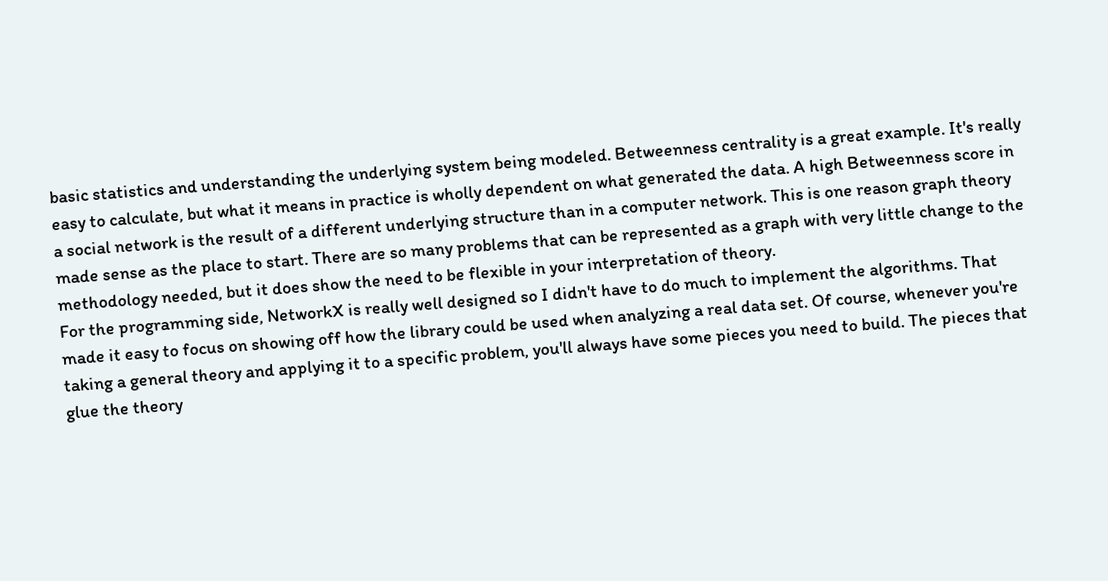basic statistics and understanding the underlying system being modeled. Betweenness centrality is a great example. It's really easy to calculate, but what it means in practice is wholly dependent on what generated the data. A high Betweenness score in a social network is the result of a different underlying structure than in a computer network. This is one reason graph theory made sense as the place to start. There are so many problems that can be represented as a graph with very little change to the methodology needed, but it does show the need to be flexible in your interpretation of theory.
For the programming side, NetworkX is really well designed so I didn't have to do much to implement the algorithms. That made it easy to focus on showing off how the library could be used when analyzing a real data set. Of course, whenever you're taking a general theory and applying it to a specific problem, you'll always have some pieces you need to build. The pieces that glue the theory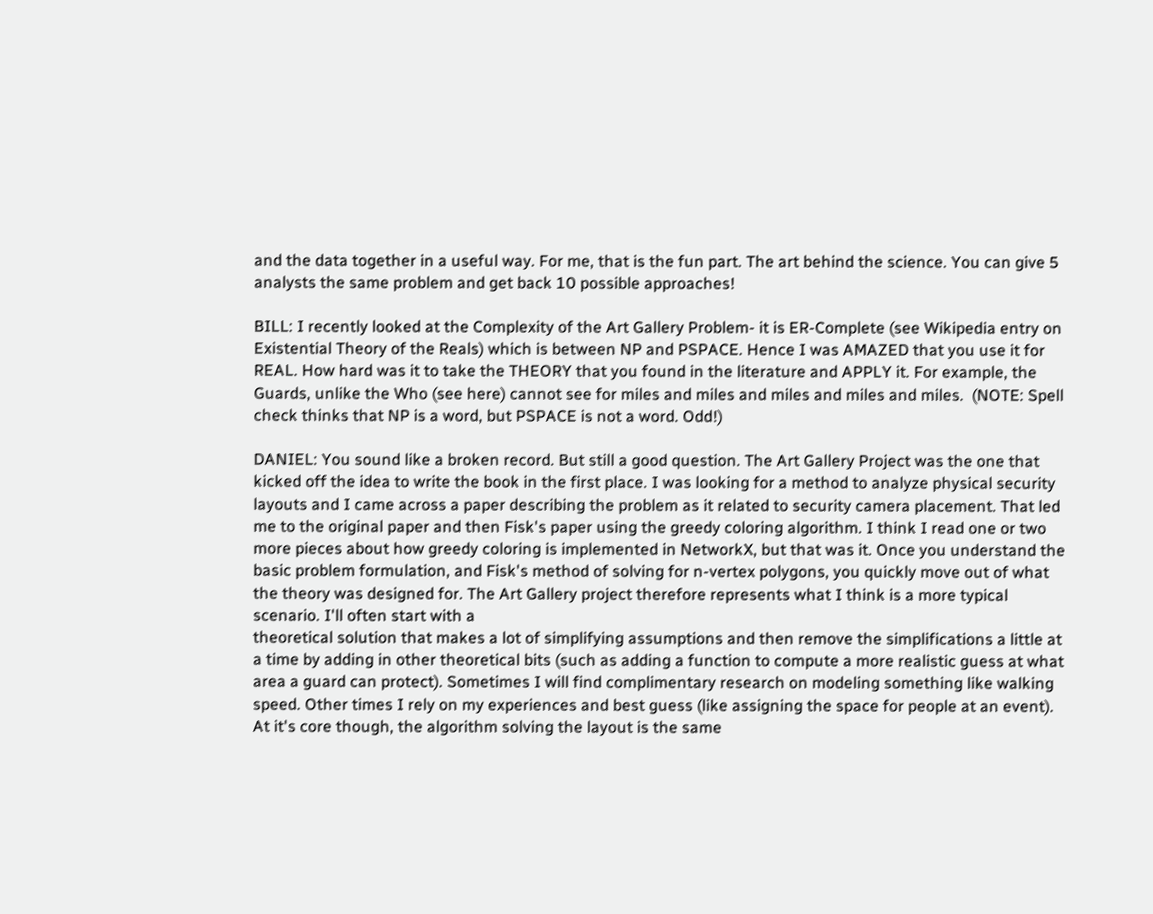and the data together in a useful way. For me, that is the fun part. The art behind the science. You can give 5 analysts the same problem and get back 10 possible approaches!

BILL: I recently looked at the Complexity of the Art Gallery Problem- it is ER-Complete (see Wikipedia entry on Existential Theory of the Reals) which is between NP and PSPACE. Hence I was AMAZED that you use it for REAL. How hard was it to take the THEORY that you found in the literature and APPLY it. For example, the Guards, unlike the Who (see here) cannot see for miles and miles and miles and miles and miles.  (NOTE: Spell check thinks that NP is a word, but PSPACE is not a word. Odd!)

DANIEL: You sound like a broken record. But still a good question. The Art Gallery Project was the one that kicked off the idea to write the book in the first place. I was looking for a method to analyze physical security layouts and I came across a paper describing the problem as it related to security camera placement. That led me to the original paper and then Fisk's paper using the greedy coloring algorithm. I think I read one or two more pieces about how greedy coloring is implemented in NetworkX, but that was it. Once you understand the basic problem formulation, and Fisk's method of solving for n-vertex polygons, you quickly move out of what the theory was designed for. The Art Gallery project therefore represents what I think is a more typical scenario. I'll often start with a
theoretical solution that makes a lot of simplifying assumptions and then remove the simplifications a little at a time by adding in other theoretical bits (such as adding a function to compute a more realistic guess at what area a guard can protect). Sometimes I will find complimentary research on modeling something like walking speed. Other times I rely on my experiences and best guess (like assigning the space for people at an event). At it's core though, the algorithm solving the layout is the same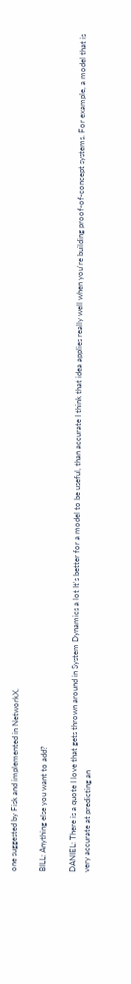one suggested by Fisk and implemented in NetworkX.

BILL: Anything else you want to add?

DANIEL: There is a quote I love that gets thrown around in System Dynamics a lot It's better for a model to be useful, than accurate I think that idea applies really well when you're building proof-of-concept systems. For example, a model that is very accurate at predicting an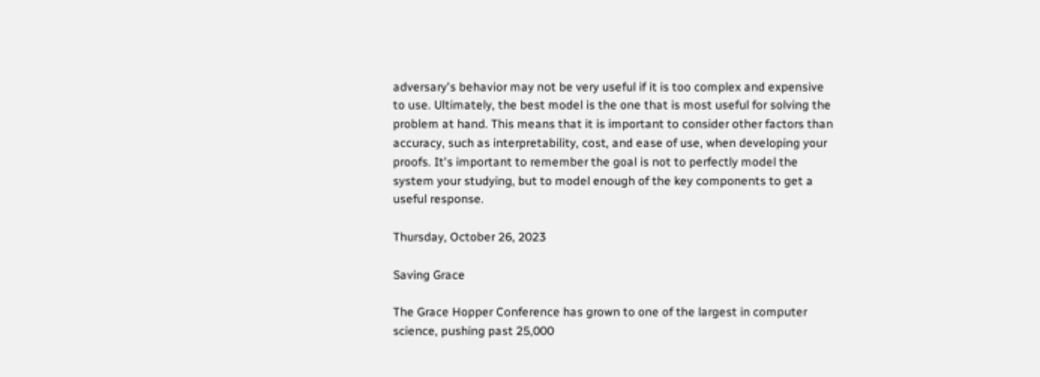adversary's behavior may not be very useful if it is too complex and expensive to use. Ultimately, the best model is the one that is most useful for solving the problem at hand. This means that it is important to consider other factors than accuracy, such as interpretability, cost, and ease of use, when developing your proofs. It's important to remember the goal is not to perfectly model the system your studying, but to model enough of the key components to get a useful response.

Thursday, October 26, 2023

Saving Grace

The Grace Hopper Conference has grown to one of the largest in computer science, pushing past 25,000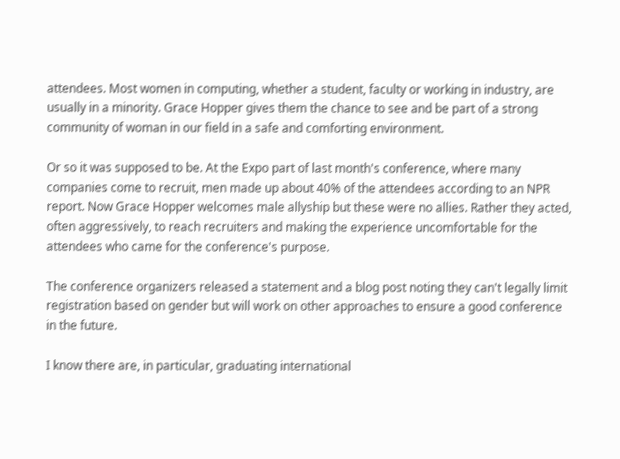attendees. Most women in computing, whether a student, faculty or working in industry, are usually in a minority. Grace Hopper gives them the chance to see and be part of a strong community of woman in our field in a safe and comforting environment.

Or so it was supposed to be. At the Expo part of last month's conference, where many companies come to recruit, men made up about 40% of the attendees according to an NPR report. Now Grace Hopper welcomes male allyship but these were no allies. Rather they acted, often aggressively, to reach recruiters and making the experience uncomfortable for the attendees who came for the conference's purpose.

The conference organizers released a statement and a blog post noting they can't legally limit registration based on gender but will work on other approaches to ensure a good conference in the future.

I know there are, in particular, graduating international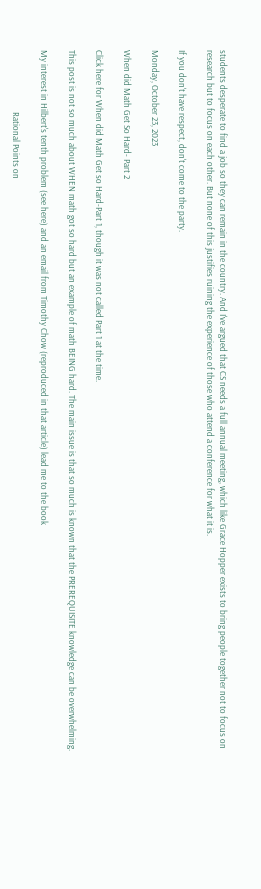students desperate to find a job so they can remain in the country. And I've argued that CS needs a full annual meeting, which like Grace Hopper exists to bring people together not to focus on research but to focus on each other. But none of this justifies ruining the experience of those who attend a conference for what it is.

If you don't have respect, don't come to the party.

Monday, October 23, 2023

When did Math Get So Hard- Part 2

Click here for When did Math Get so Hard-Part 1, though it was not called Part 1 at the time.

This post is not so much about WHEN math got so hard but an example of math BEING hard. The main issue is that so much is known that the PREREQUISITE knowledge can be overwhelming.

My interest in Hilbert's tenth problem (see here) and an email from Timothy Chow (reproduced in that article) lead me to the book

                               Rational Points on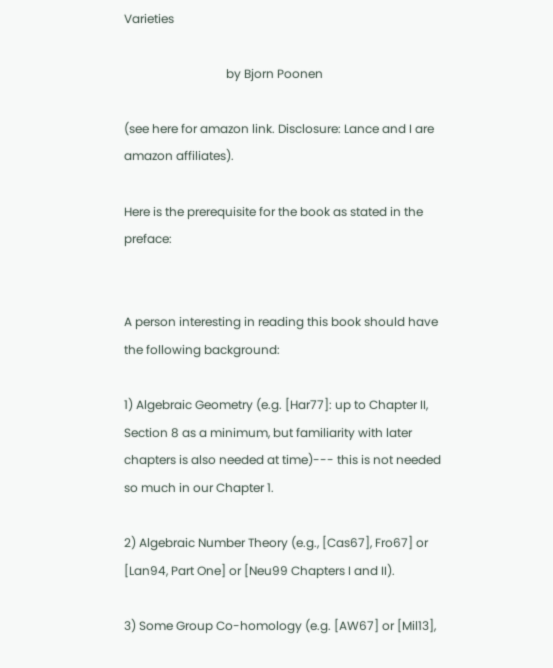Varieties

                                  by Bjorn Poonen

(see here for amazon link. Disclosure: Lance and I are amazon affiliates).

Here is the prerequisite for the book as stated in the preface:


A person interesting in reading this book should have the following background:

1) Algebraic Geometry (e.g. [Har77]: up to Chapter II, Section 8 as a minimum, but familiarity with later chapters is also needed at time)--- this is not needed so much in our Chapter 1.

2) Algebraic Number Theory (e.g., [Cas67], Fro67] or [Lan94, Part One] or [Neu99 Chapters I and II).

3) Some Group Co-homology (e.g. [AW67] or [Mil13],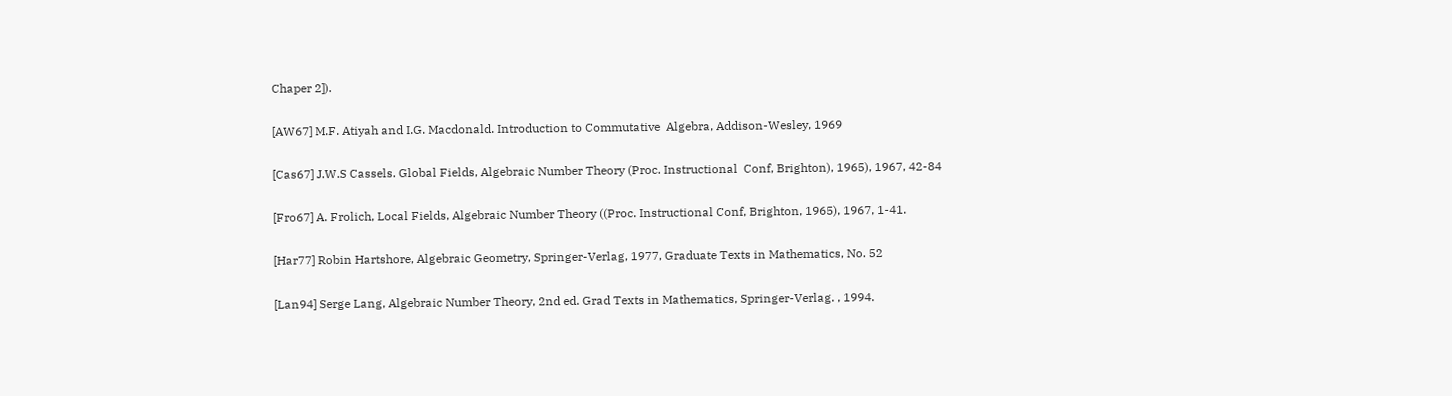Chaper 2]).

[AW67] M.F. Atiyah and I.G. Macdonald. Introduction to Commutative  Algebra, Addison-Wesley, 1969

[Cas67] J.W.S Cassels. Global Fields, Algebraic Number Theory (Proc. Instructional  Conf, Brighton), 1965), 1967, 42-84

[Fro67] A. Frolich, Local Fields, Algebraic Number Theory ((Proc. Instructional Conf, Brighton, 1965), 1967, 1-41.

[Har77] Robin Hartshore, Algebraic Geometry, Springer-Verlag, 1977, Graduate Texts in Mathematics, No. 52

[Lan94] Serge Lang, Algebraic Number Theory, 2nd ed. Grad Texts in Mathematics, Springer-Verlag. , 1994.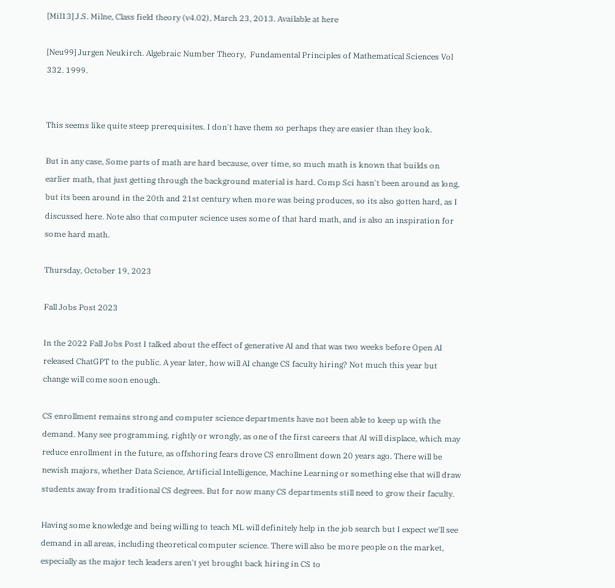[Mil13] J.S. Milne, Class field theory (v4.02), March 23, 2013. Available at here

[Neu99] Jurgen Neukirch. Algebraic Number Theory,  Fundamental Principles of Mathematical Sciences Vol 332. 1999.


This seems like quite steep prerequisites. I don't have them so perhaps they are easier than they look.

But in any case, Some parts of math are hard because, over time, so much math is known that builds on earlier math, that just getting through the background material is hard. Comp Sci hasn't been around as long, but its been around in the 20th and 21st century when more was being produces, so its also gotten hard, as I discussed here. Note also that computer science uses some of that hard math, and is also an inspiration for some hard math.

Thursday, October 19, 2023

Fall Jobs Post 2023

In the 2022 Fall Jobs Post I talked about the effect of generative AI and that was two weeks before Open AI released ChatGPT to the public. A year later, how will AI change CS faculty hiring? Not much this year but change will come soon enough.

CS enrollment remains strong and computer science departments have not been able to keep up with the demand. Many see programming, rightly or wrongly, as one of the first careers that AI will displace, which may reduce enrollment in the future, as offshoring fears drove CS enrollment down 20 years ago. There will be newish majors, whether Data Science, Artificial Intelligence, Machine Learning or something else that will draw students away from traditional CS degrees. But for now many CS departments still need to grow their faculty.

Having some knowledge and being willing to teach ML will definitely help in the job search but I expect we'll see demand in all areas, including theoretical computer science. There will also be more people on the market, especially as the major tech leaders aren't yet brought back hiring in CS to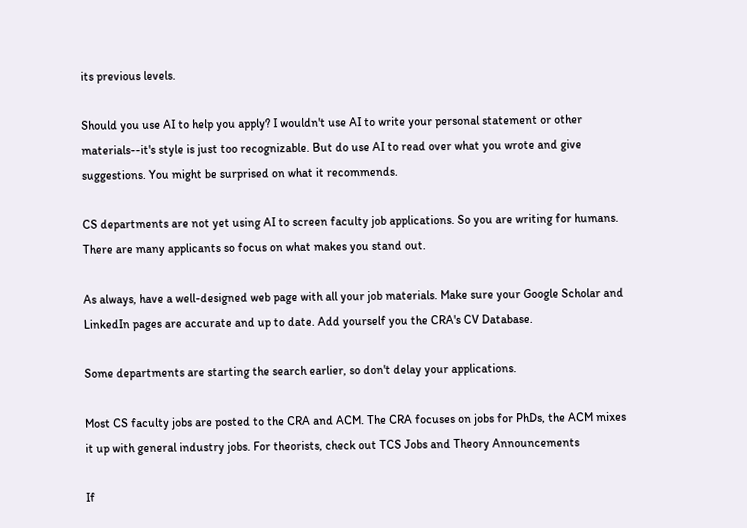its previous levels.

Should you use AI to help you apply? I wouldn't use AI to write your personal statement or other materials--it's style is just too recognizable. But do use AI to read over what you wrote and give suggestions. You might be surprised on what it recommends.

CS departments are not yet using AI to screen faculty job applications. So you are writing for humans. There are many applicants so focus on what makes you stand out.

As always, have a well-designed web page with all your job materials. Make sure your Google Scholar and LinkedIn pages are accurate and up to date. Add yourself you the CRA's CV Database.

Some departments are starting the search earlier, so don't delay your applications.

Most CS faculty jobs are posted to the CRA and ACM. The CRA focuses on jobs for PhDs, the ACM mixes it up with general industry jobs. For theorists, check out TCS Jobs and Theory Announcements

If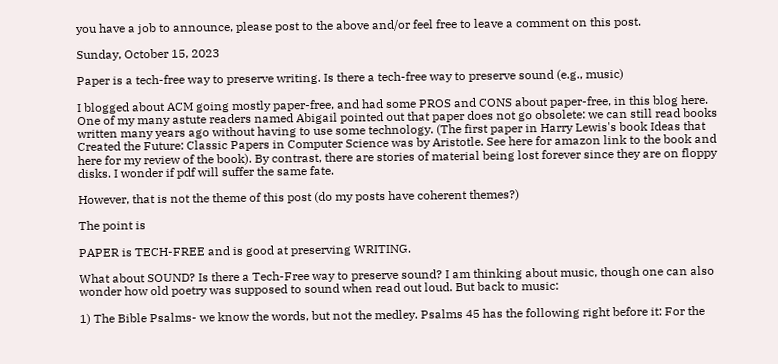you have a job to announce, please post to the above and/or feel free to leave a comment on this post.

Sunday, October 15, 2023

Paper is a tech-free way to preserve writing. Is there a tech-free way to preserve sound (e.g., music)

I blogged about ACM going mostly paper-free, and had some PROS and CONS about paper-free, in this blog here. One of my many astute readers named Abigail pointed out that paper does not go obsolete: we can still read books written many years ago without having to use some technology. (The first paper in Harry Lewis's book Ideas that Created the Future: Classic Papers in Computer Science was by Aristotle. See here for amazon link to the book and here for my review of the book). By contrast, there are stories of material being lost forever since they are on floppy disks. I wonder if pdf will suffer the same fate.

However, that is not the theme of this post (do my posts have coherent themes?)

The point is

PAPER is TECH-FREE and is good at preserving WRITING.

What about SOUND? Is there a Tech-Free way to preserve sound? I am thinking about music, though one can also wonder how old poetry was supposed to sound when read out loud. But back to music:

1) The Bible Psalms- we know the words, but not the medley. Psalms 45 has the following right before it: For the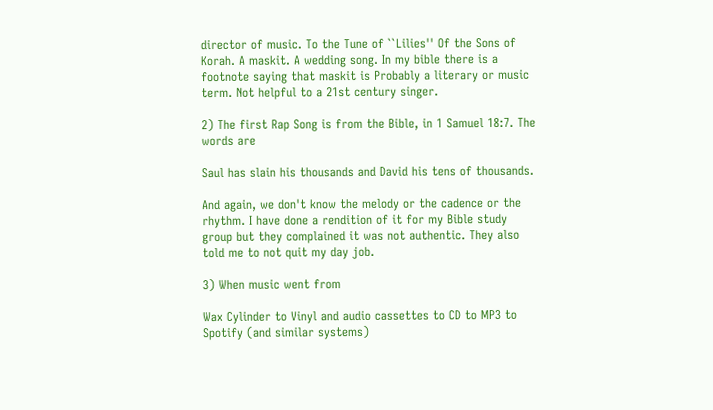director of music. To the Tune of ``Lilies'' Of the Sons of Korah. A maskit. A wedding song. In my bible there is a footnote saying that maskit is Probably a literary or music term. Not helpful to a 21st century singer.

2) The first Rap Song is from the Bible, in 1 Samuel 18:7. The words are

Saul has slain his thousands and David his tens of thousands.

And again, we don't know the melody or the cadence or the rhythm. I have done a rendition of it for my Bible study group but they complained it was not authentic. They also told me to not quit my day job.

3) When music went from

Wax Cylinder to Vinyl and audio cassettes to CD to MP3 to Spotify (and similar systems)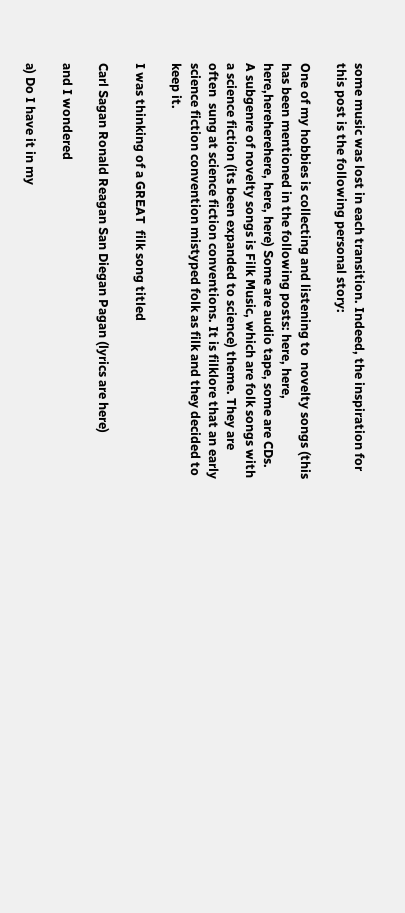some music was lost in each transition. Indeed, the inspiration for this post is the following personal story:

One of my hobbies is collecting and listening to  novelty songs (this has been mentioned in the following posts: here, here, here,hereherehere, here, here) Some are audio tape, some are CDs. A subgenre of novelty songs is Filk Music, which are folk songs with a science fiction (its been expanded to science) theme. They are often  sung at science fiction conventions. It is filklore that an early science fiction convention mistyped folk as filk and they decided to keep it.

I was thinking of a GREAT  filk song titled

Carl Sagan Ronald Reagan San Diegan Pagan (lyrics are here)

and I wondered

a) Do I have it in my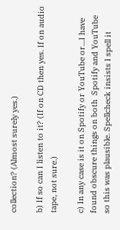collection? (Almost surely yes.)

b) If so can I listen to it? (If on CD then yes. If on audio tape, not sure.)

c) In any case is it on Spotify or YouTube or...I have found obscure things on both  Spotify and YouTube  so this was plausible. Spellcheck insists I spell it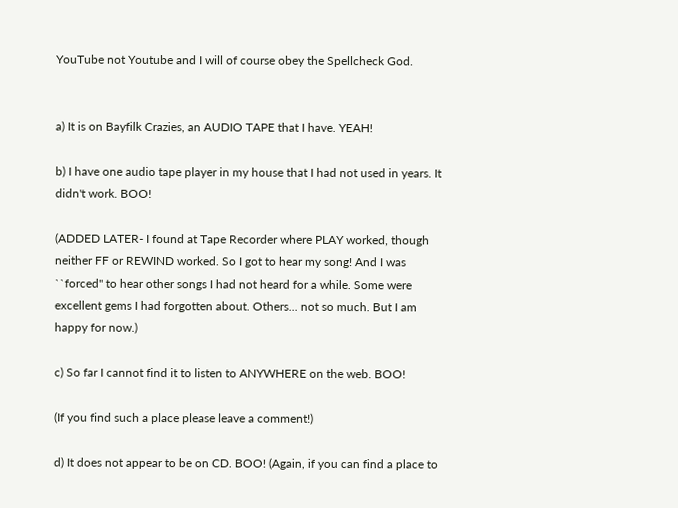YouTube not Youtube and I will of course obey the Spellcheck God.


a) It is on Bayfilk Crazies, an AUDIO TAPE that I have. YEAH!

b) I have one audio tape player in my house that I had not used in years. It didn't work. BOO!

(ADDED LATER- I found at Tape Recorder where PLAY worked, though neither FF or REWIND worked. So I got to hear my song! And I was ``forced'' to hear other songs I had not heard for a while. Some were excellent gems I had forgotten about. Others... not so much. But I am happy for now.)

c) So far I cannot find it to listen to ANYWHERE on the web. BOO!

(If you find such a place please leave a comment!)

d) It does not appear to be on CD. BOO! (Again, if you can find a place to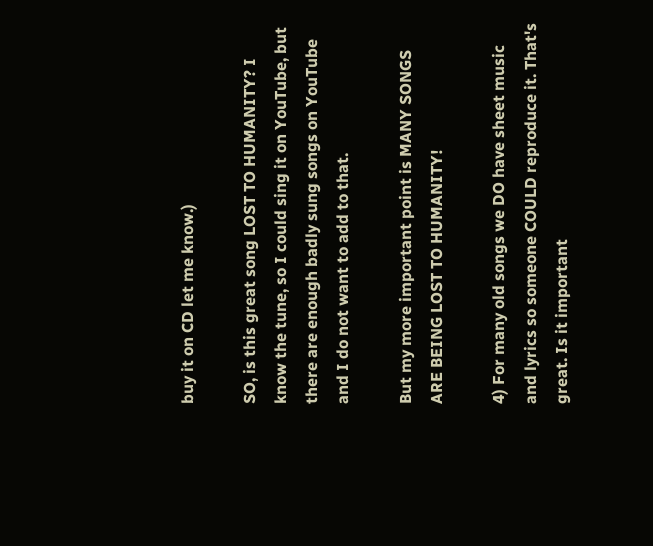buy it on CD let me know.)

SO, is this great song LOST TO HUMANITY? I know the tune, so I could sing it on YouTube, but there are enough badly sung songs on YouTube and I do not want to add to that.

But my more important point is MANY SONGS ARE BEING LOST TO HUMANITY!

4) For many old songs we DO have sheet music and lyrics so someone COULD reproduce it. That's great. Is it important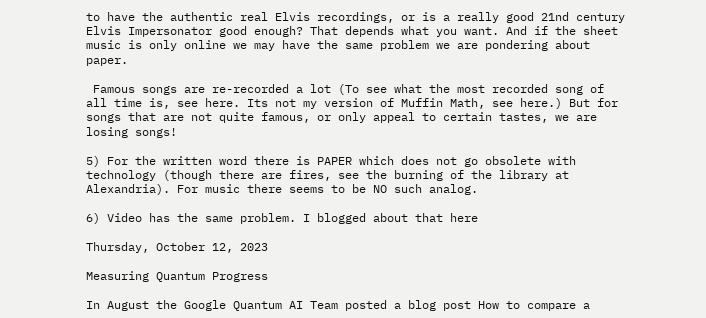to have the authentic real Elvis recordings, or is a really good 21nd century Elvis Impersonator good enough? That depends what you want. And if the sheet music is only online we may have the same problem we are pondering about paper.

 Famous songs are re-recorded a lot (To see what the most recorded song of all time is, see here. Its not my version of Muffin Math, see here.) But for songs that are not quite famous, or only appeal to certain tastes, we are losing songs!

5) For the written word there is PAPER which does not go obsolete with technology (though there are fires, see the burning of the library at Alexandria). For music there seems to be NO such analog.

6) Video has the same problem. I blogged about that here

Thursday, October 12, 2023

Measuring Quantum Progress

In August the Google Quantum AI Team posted a blog post How to compare a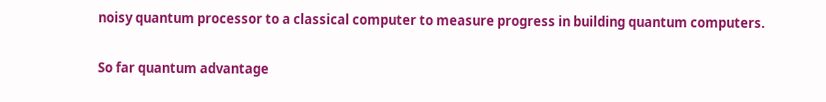noisy quantum processor to a classical computer to measure progress in building quantum computers.

So far quantum advantage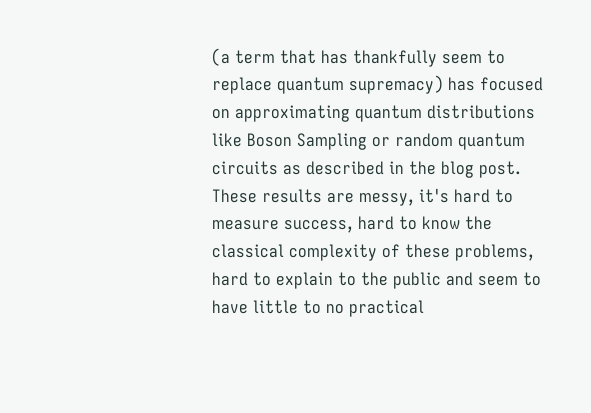(a term that has thankfully seem to replace quantum supremacy) has focused on approximating quantum distributions like Boson Sampling or random quantum circuits as described in the blog post. These results are messy, it's hard to measure success, hard to know the classical complexity of these problems, hard to explain to the public and seem to have little to no practical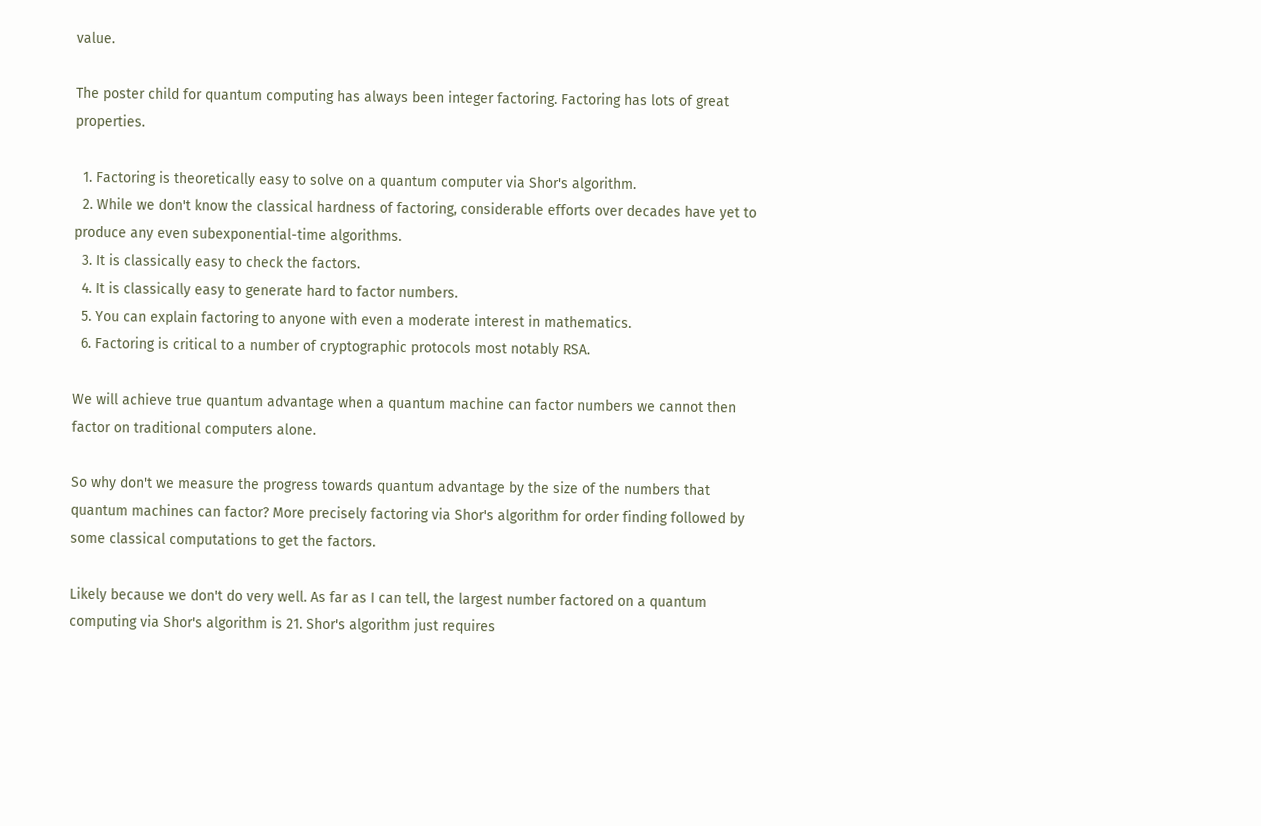value.

The poster child for quantum computing has always been integer factoring. Factoring has lots of great properties.

  1. Factoring is theoretically easy to solve on a quantum computer via Shor's algorithm.
  2. While we don't know the classical hardness of factoring, considerable efforts over decades have yet to produce any even subexponential-time algorithms.
  3. It is classically easy to check the factors.
  4. It is classically easy to generate hard to factor numbers.
  5. You can explain factoring to anyone with even a moderate interest in mathematics.
  6. Factoring is critical to a number of cryptographic protocols most notably RSA.

We will achieve true quantum advantage when a quantum machine can factor numbers we cannot then factor on traditional computers alone.

So why don't we measure the progress towards quantum advantage by the size of the numbers that quantum machines can factor? More precisely factoring via Shor's algorithm for order finding followed by some classical computations to get the factors.

Likely because we don't do very well. As far as I can tell, the largest number factored on a quantum computing via Shor's algorithm is 21. Shor's algorithm just requires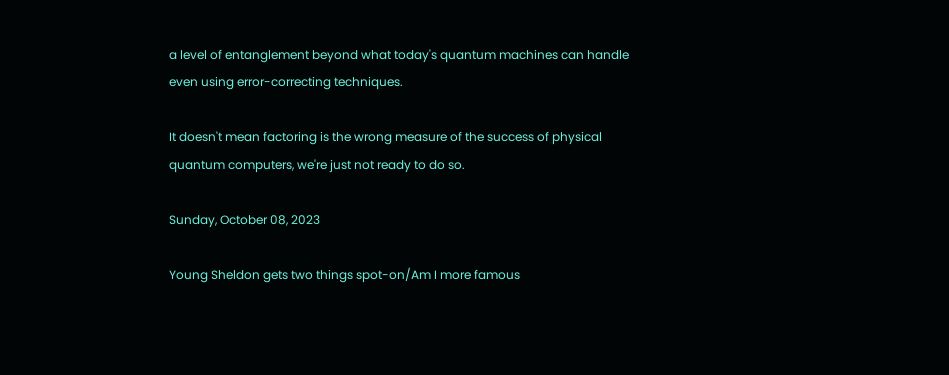a level of entanglement beyond what today's quantum machines can handle even using error-correcting techniques.

It doesn't mean factoring is the wrong measure of the success of physical quantum computers, we're just not ready to do so.

Sunday, October 08, 2023

Young Sheldon gets two things spot-on/Am I more famous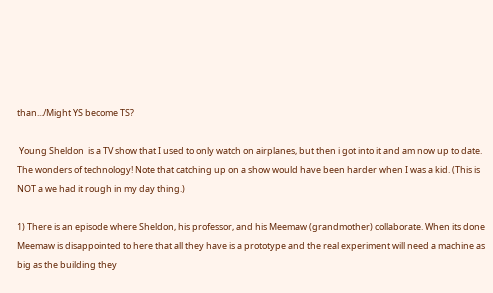than.../Might YS become TS?

 Young Sheldon  is a TV show that I used to only watch on airplanes, but then i got into it and am now up to date. The wonders of technology! Note that catching up on a show would have been harder when I was a kid. (This is NOT a we had it rough in my day thing.)

1) There is an episode where Sheldon, his professor, and his Meemaw (grandmother) collaborate. When its done Meemaw is disappointed to here that all they have is a prototype and the real experiment will need a machine as big as the building they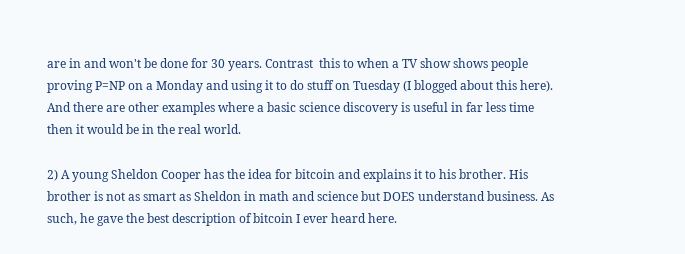are in and won't be done for 30 years. Contrast  this to when a TV show shows people proving P=NP on a Monday and using it to do stuff on Tuesday (I blogged about this here). And there are other examples where a basic science discovery is useful in far less time then it would be in the real world.

2) A young Sheldon Cooper has the idea for bitcoin and explains it to his brother. His brother is not as smart as Sheldon in math and science but DOES understand business. As such, he gave the best description of bitcoin I ever heard here.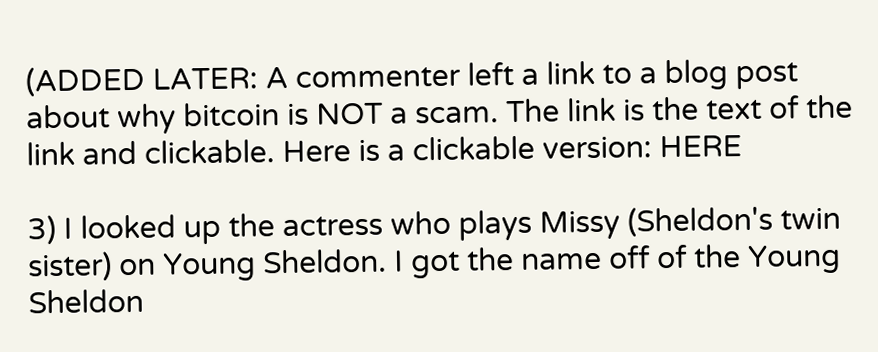(ADDED LATER: A commenter left a link to a blog post about why bitcoin is NOT a scam. The link is the text of the link and clickable. Here is a clickable version: HERE

3) I looked up the actress who plays Missy (Sheldon's twin sister) on Young Sheldon. I got the name off of the Young Sheldon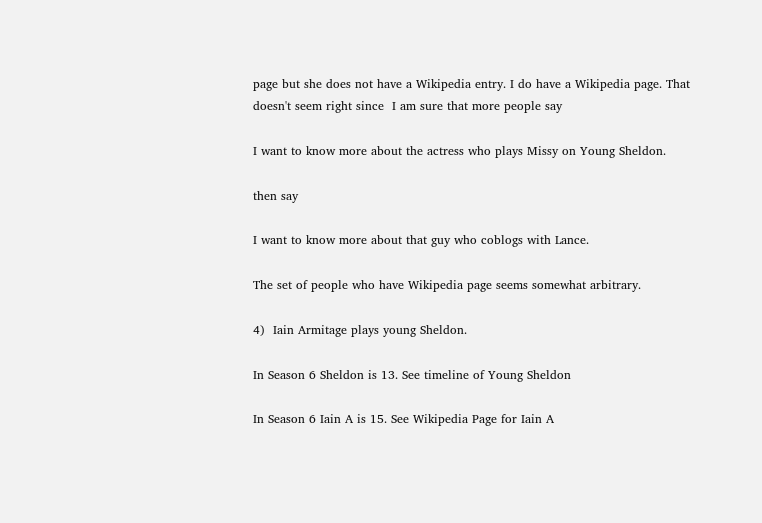page but she does not have a Wikipedia entry. I do have a Wikipedia page. That doesn't seem right since  I am sure that more people say

I want to know more about the actress who plays Missy on Young Sheldon.

then say

I want to know more about that guy who coblogs with Lance.

The set of people who have Wikipedia page seems somewhat arbitrary.

4)  Iain Armitage plays young Sheldon.

In Season 6 Sheldon is 13. See timeline of Young Sheldon

In Season 6 Iain A is 15. See Wikipedia Page for Iain A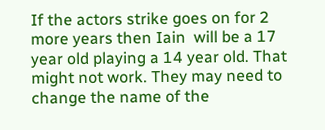If the actors strike goes on for 2 more years then Iain  will be a 17 year old playing a 14 year old. That might not work. They may need to change the name of the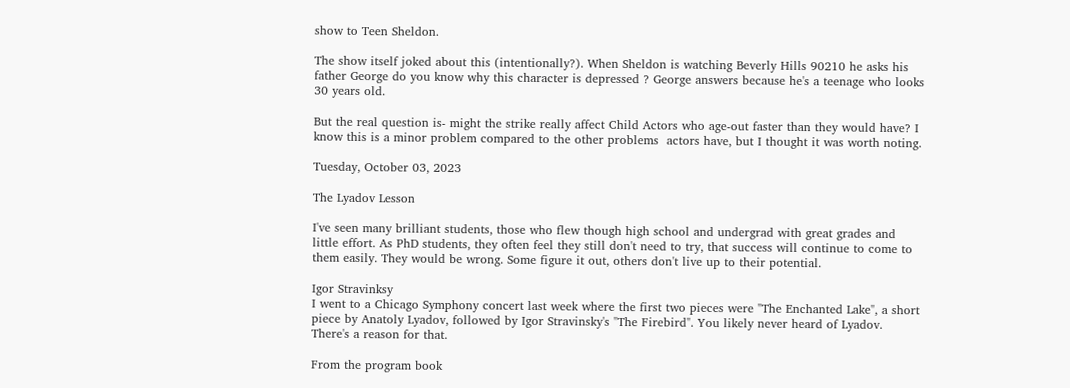show to Teen Sheldon.

The show itself joked about this (intentionally?). When Sheldon is watching Beverly Hills 90210 he asks his father George do you know why this character is depressed ? George answers because he's a teenage who looks 30 years old.

But the real question is- might the strike really affect Child Actors who age-out faster than they would have? I know this is a minor problem compared to the other problems  actors have, but I thought it was worth noting.

Tuesday, October 03, 2023

The Lyadov Lesson

I've seen many brilliant students, those who flew though high school and undergrad with great grades and little effort. As PhD students, they often feel they still don't need to try, that success will continue to come to them easily. They would be wrong. Some figure it out, others don't live up to their potential.

Igor Stravinksy
I went to a Chicago Symphony concert last week where the first two pieces were "The Enchanted Lake", a short piece by Anatoly Lyadov, followed by Igor Stravinsky's "The Firebird". You likely never heard of Lyadov. There's a reason for that.

From the program book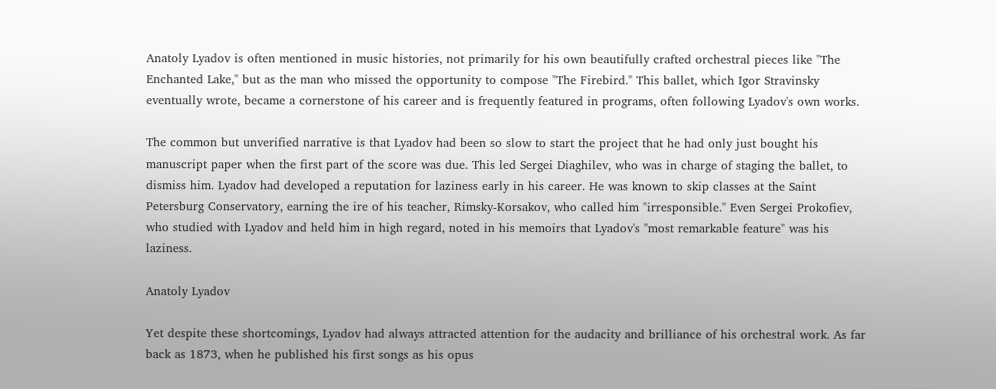Anatoly Lyadov is often mentioned in music histories, not primarily for his own beautifully crafted orchestral pieces like "The Enchanted Lake," but as the man who missed the opportunity to compose "The Firebird." This ballet, which Igor Stravinsky eventually wrote, became a cornerstone of his career and is frequently featured in programs, often following Lyadov's own works.

The common but unverified narrative is that Lyadov had been so slow to start the project that he had only just bought his manuscript paper when the first part of the score was due. This led Sergei Diaghilev, who was in charge of staging the ballet, to dismiss him. Lyadov had developed a reputation for laziness early in his career. He was known to skip classes at the Saint Petersburg Conservatory, earning the ire of his teacher, Rimsky-Korsakov, who called him "irresponsible." Even Sergei Prokofiev, who studied with Lyadov and held him in high regard, noted in his memoirs that Lyadov's "most remarkable feature" was his laziness.

Anatoly Lyadov

Yet despite these shortcomings, Lyadov had always attracted attention for the audacity and brilliance of his orchestral work. As far back as 1873, when he published his first songs as his opus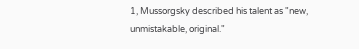1, Mussorgsky described his talent as "new, unmistakable, original."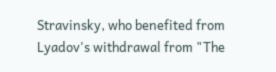Stravinsky, who benefited from Lyadov's withdrawal from "The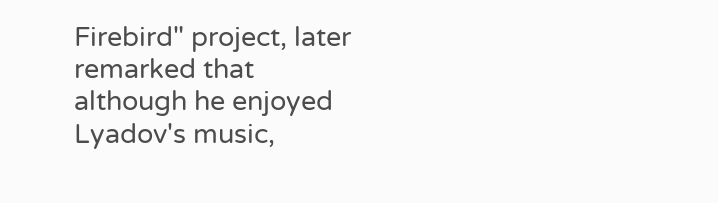Firebird" project, later remarked that although he enjoyed Lyadov's music,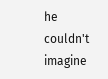he couldn't imagine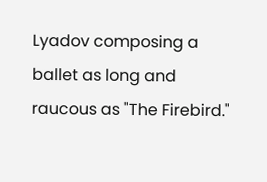Lyadov composing a ballet as long and raucous as "The Firebird."